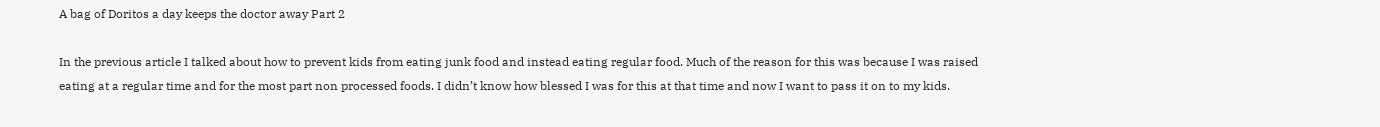A bag of Doritos a day keeps the doctor away Part 2

In the previous article I talked about how to prevent kids from eating junk food and instead eating regular food. Much of the reason for this was because I was raised eating at a regular time and for the most part non processed foods. I didn’t know how blessed I was for this at that time and now I want to pass it on to my kids.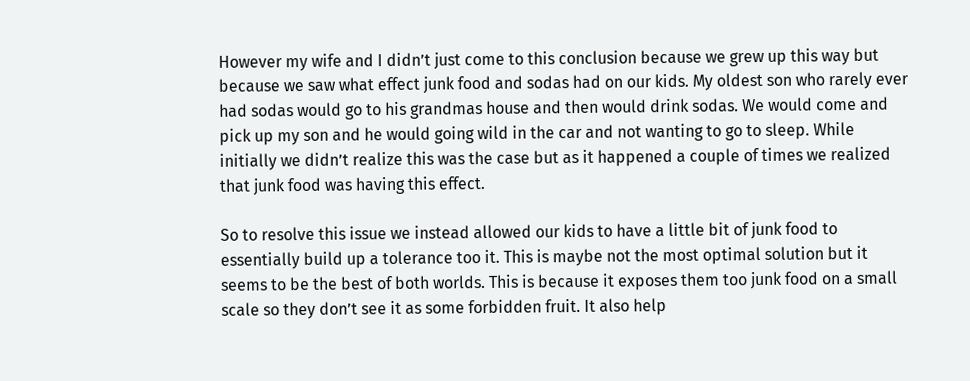However my wife and I didn’t just come to this conclusion because we grew up this way but because we saw what effect junk food and sodas had on our kids. My oldest son who rarely ever had sodas would go to his grandmas house and then would drink sodas. We would come and pick up my son and he would going wild in the car and not wanting to go to sleep. While initially we didn’t realize this was the case but as it happened a couple of times we realized that junk food was having this effect.

So to resolve this issue we instead allowed our kids to have a little bit of junk food to essentially build up a tolerance too it. This is maybe not the most optimal solution but it seems to be the best of both worlds. This is because it exposes them too junk food on a small scale so they don’t see it as some forbidden fruit. It also help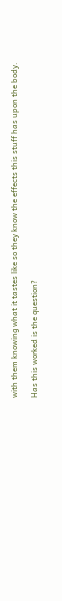with them knowing what it tastes like so they know the effects this stuff has upon the body.

Has this worked is the question?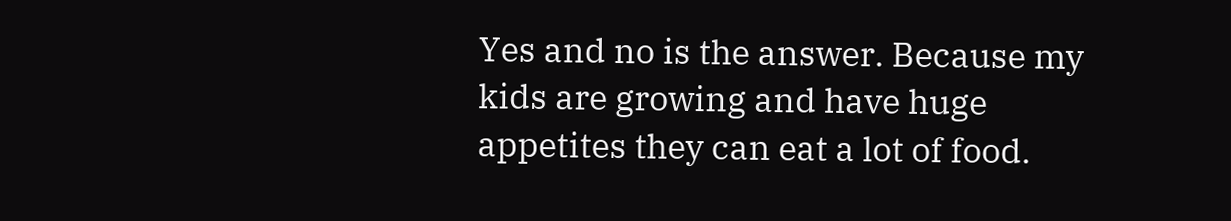Yes and no is the answer. Because my kids are growing and have huge appetites they can eat a lot of food.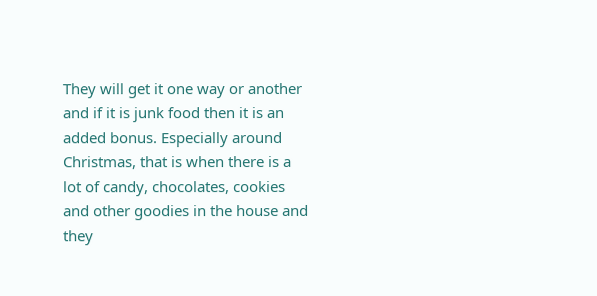They will get it one way or another and if it is junk food then it is an added bonus. Especially around Christmas, that is when there is a lot of candy, chocolates, cookies and other goodies in the house and they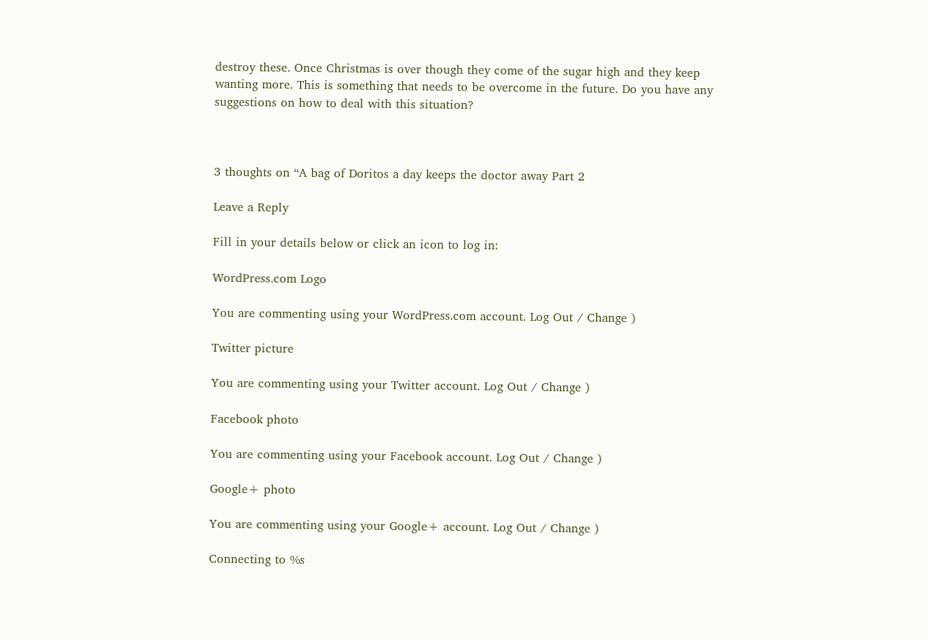destroy these. Once Christmas is over though they come of the sugar high and they keep wanting more. This is something that needs to be overcome in the future. Do you have any suggestions on how to deal with this situation?



3 thoughts on “A bag of Doritos a day keeps the doctor away Part 2

Leave a Reply

Fill in your details below or click an icon to log in:

WordPress.com Logo

You are commenting using your WordPress.com account. Log Out / Change )

Twitter picture

You are commenting using your Twitter account. Log Out / Change )

Facebook photo

You are commenting using your Facebook account. Log Out / Change )

Google+ photo

You are commenting using your Google+ account. Log Out / Change )

Connecting to %s